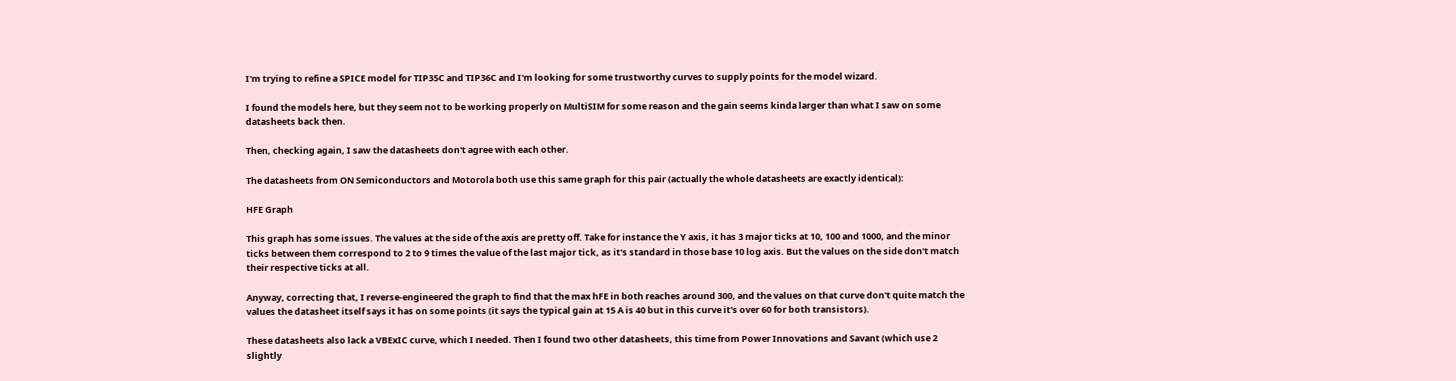I'm trying to refine a SPICE model for TIP35C and TIP36C and I'm looking for some trustworthy curves to supply points for the model wizard.

I found the models here, but they seem not to be working properly on MultiSIM for some reason and the gain seems kinda larger than what I saw on some datasheets back then.

Then, checking again, I saw the datasheets don't agree with each other.

The datasheets from ON Semiconductors and Motorola both use this same graph for this pair (actually the whole datasheets are exactly identical):

HFE Graph

This graph has some issues. The values at the side of the axis are pretty off. Take for instance the Y axis, it has 3 major ticks at 10, 100 and 1000, and the minor ticks between them correspond to 2 to 9 times the value of the last major tick, as it's standard in those base 10 log axis. But the values on the side don't match their respective ticks at all.

Anyway, correcting that, I reverse-engineered the graph to find that the max hFE in both reaches around 300, and the values on that curve don't quite match the values the datasheet itself says it has on some points (it says the typical gain at 15 A is 40 but in this curve it's over 60 for both transistors).

These datasheets also lack a VBExIC curve, which I needed. Then I found two other datasheets, this time from Power Innovations and Savant (which use 2 slightly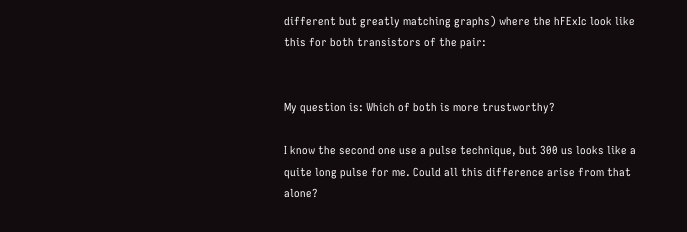different but greatly matching graphs) where the hFExIc look like this for both transistors of the pair:


My question is: Which of both is more trustworthy?

I know the second one use a pulse technique, but 300 us looks like a quite long pulse for me. Could all this difference arise from that alone?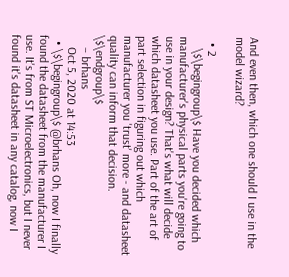And even then, which one should I use in the model wizard?

  • 2
    \$\begingroup\$ Have you decided which manufacturer's physical parts you're going to use in your design? That's what will decide which datasheet you use. Part of the art of part selection in figuring out which manufacturer you 'trust' more - and datasheet quality can inform that decision. \$\endgroup\$
    – brhans
    Oct 5, 2020 at 14:53
  • \$\begingroup\$ @brhans Oh, now I finally found the datasheet from the manufacturer I use. It's from ST Microelectronics, but I never found it's datasheet in any catalog, now I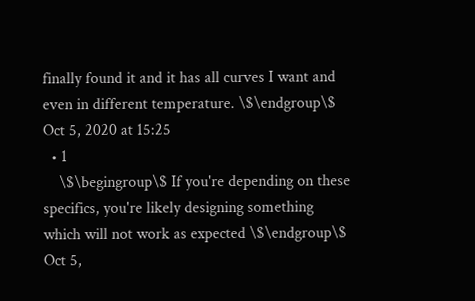finally found it and it has all curves I want and even in different temperature. \$\endgroup\$ Oct 5, 2020 at 15:25
  • 1
    \$\begingroup\$ If you're depending on these specifics, you're likely designing something which will not work as expected \$\endgroup\$ Oct 5,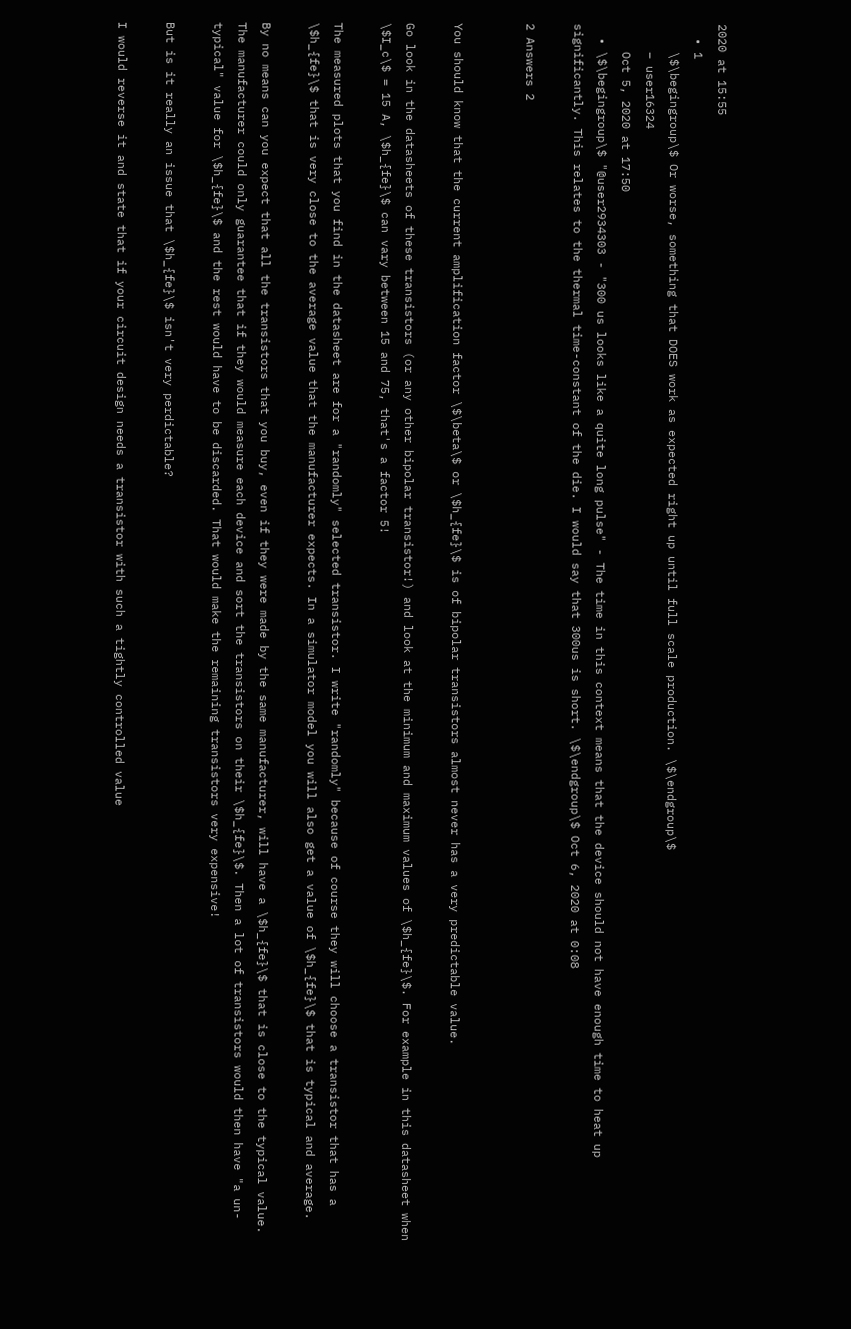2020 at 15:55
  • 1
    \$\begingroup\$ Or worse, something that DOES work as expected right up until full scale production. \$\endgroup\$
    – user16324
    Oct 5, 2020 at 17:50
  • \$\begingroup\$ "@user2934303 - "300 us looks like a quite long pulse" - The time in this context means that the device should not have enough time to heat up significantly. This relates to the thermal time-constant of the die. I would say that 300us is short. \$\endgroup\$ Oct 6, 2020 at 0:08

2 Answers 2


You should know that the current amplification factor \$\beta\$ or \$h_{fe}\$ is of bipolar transistors almost never has a very predictable value.

Go look in the datasheets of these transistors (or any other bipolar transistor!) and look at the minimum and maximum values of \$h_{fe}\$. For example in this datasheet when \$I_c\$ = 15 A, \$h_{fe}\$ can vary between 15 and 75, that's a factor 5!

The measured plots that you find in the datasheet are for a "randomly" selected transistor. I write "randomly" because of course they will choose a transistor that has a \$h_{fe}\$ that is very close to the average value that the manufacturer expects. In a simulator model you will also get a value of \$h_{fe}\$ that is typical and average.

By no means can you expect that all the transistors that you buy, even if they were made by the same manufacturer, will have a \$h_{fe}\$ that is close to the typical value. The manufacturer could only guarantee that if they would measure each device and sort the transistors on their \$h_{fe}\$. Then a lot of transistors would then have "a un-typical" value for \$h_{fe}\$ and the rest would have to be discarded. That would make the remaining transistors very expensive!

But is it really an issue that \$h_{fe}\$ isn't very perdictable?

I would reverse it and state that if your circuit design needs a transistor with such a tightly controlled value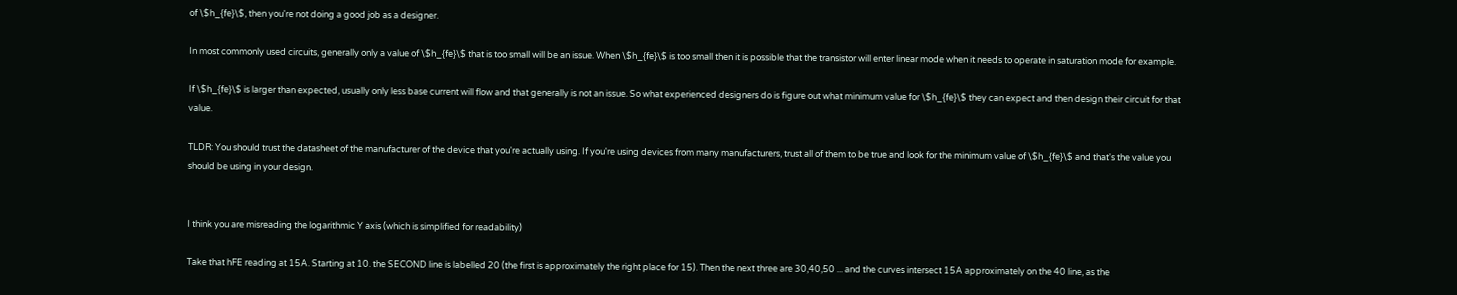of \$h_{fe}\$, then you're not doing a good job as a designer.

In most commonly used circuits, generally only a value of \$h_{fe}\$ that is too small will be an issue. When \$h_{fe}\$ is too small then it is possible that the transistor will enter linear mode when it needs to operate in saturation mode for example.

If \$h_{fe}\$ is larger than expected, usually only less base current will flow and that generally is not an issue. So what experienced designers do is figure out what minimum value for \$h_{fe}\$ they can expect and then design their circuit for that value.

TLDR: You should trust the datasheet of the manufacturer of the device that you're actually using. If you're using devices from many manufacturers, trust all of them to be true and look for the minimum value of \$h_{fe}\$ and that's the value you should be using in your design.


I think you are misreading the logarithmic Y axis (which is simplified for readability)

Take that hFE reading at 15A. Starting at 10. the SECOND line is labelled 20 (the first is approximately the right place for 15). Then the next three are 30,40,50 ... and the curves intersect 15A approximately on the 40 line, as the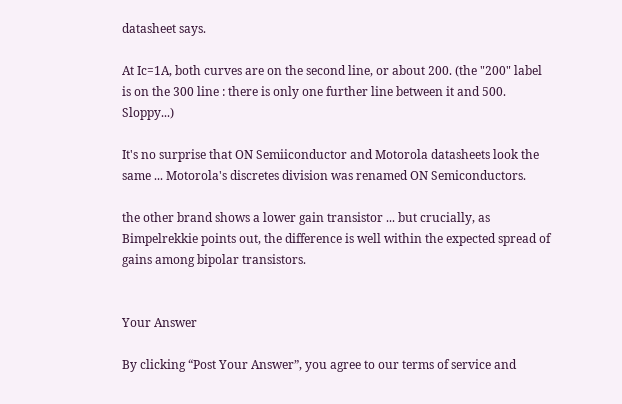datasheet says.

At Ic=1A, both curves are on the second line, or about 200. (the "200" label is on the 300 line : there is only one further line between it and 500. Sloppy...)

It's no surprise that ON Semiiconductor and Motorola datasheets look the same ... Motorola's discretes division was renamed ON Semiconductors.

the other brand shows a lower gain transistor ... but crucially, as Bimpelrekkie points out, the difference is well within the expected spread of gains among bipolar transistors.


Your Answer

By clicking “Post Your Answer”, you agree to our terms of service and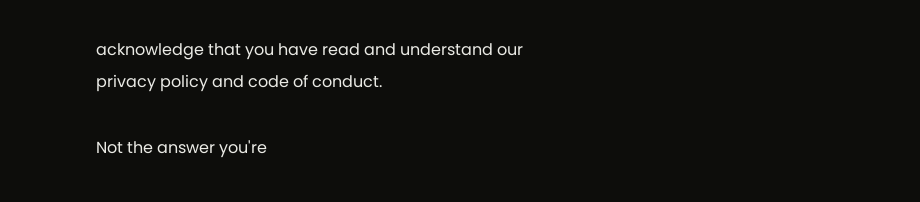acknowledge that you have read and understand our privacy policy and code of conduct.

Not the answer you're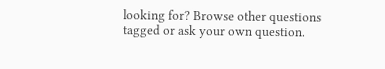looking for? Browse other questions tagged or ask your own question.